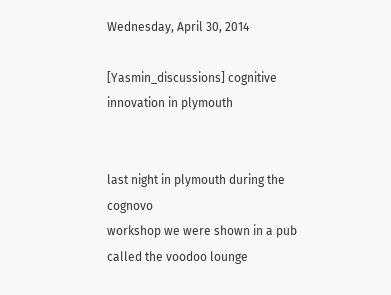Wednesday, April 30, 2014

[Yasmin_discussions] cognitive innovation in plymouth


last night in plymouth during the cognovo
workshop we were shown in a pub called the voodoo lounge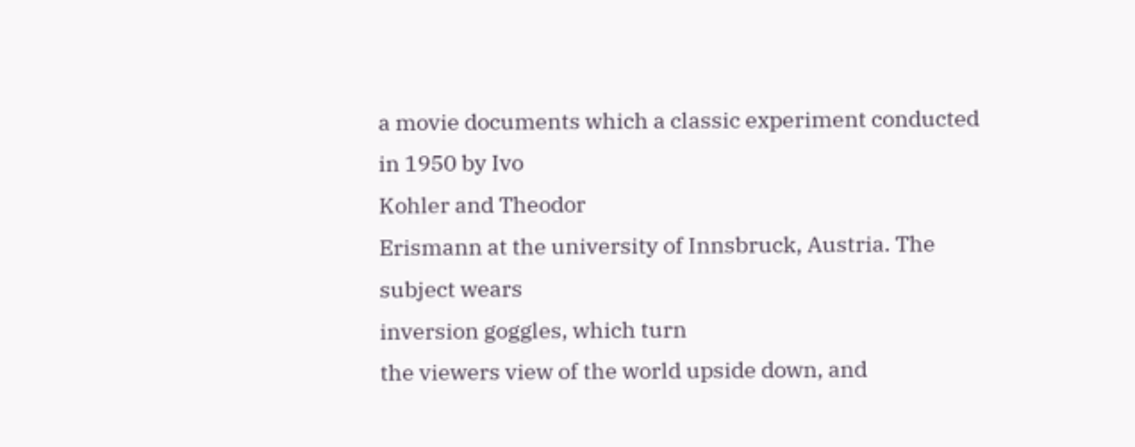a movie documents which a classic experiment conducted in 1950 by Ivo
Kohler and Theodor
Erismann at the university of Innsbruck, Austria. The subject wears
inversion goggles, which turn
the viewers view of the world upside down, and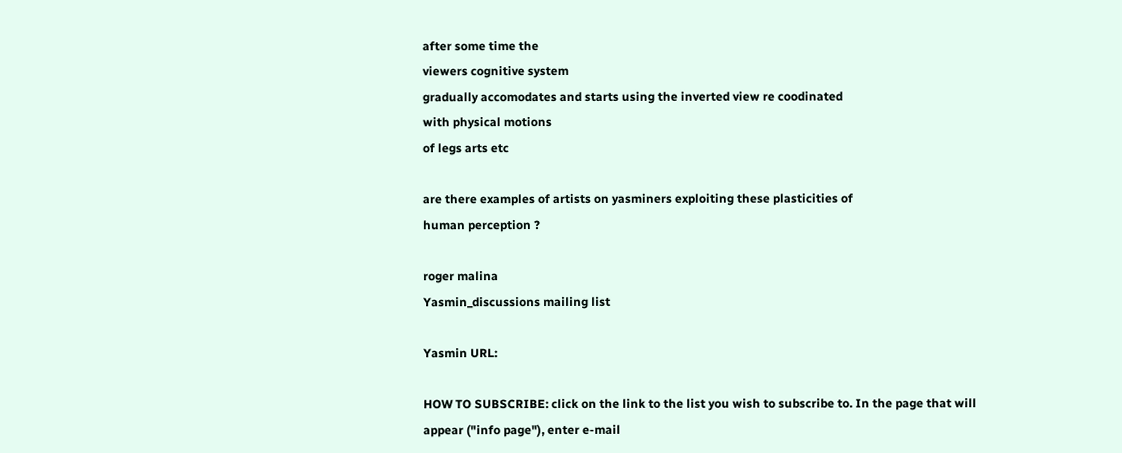after some time the
viewers cognitive system
gradually accomodates and starts using the inverted view re coodinated
with physical motions
of legs arts etc

are there examples of artists on yasminers exploiting these plasticities of
human perception ?

roger malina
Yasmin_discussions mailing list

Yasmin URL:

HOW TO SUBSCRIBE: click on the link to the list you wish to subscribe to. In the page that will appear ("info page"), enter e-mail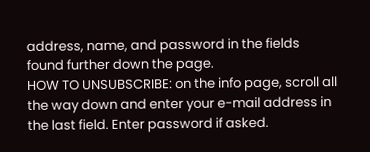address, name, and password in the fields found further down the page.
HOW TO UNSUBSCRIBE: on the info page, scroll all the way down and enter your e-mail address in the last field. Enter password if asked.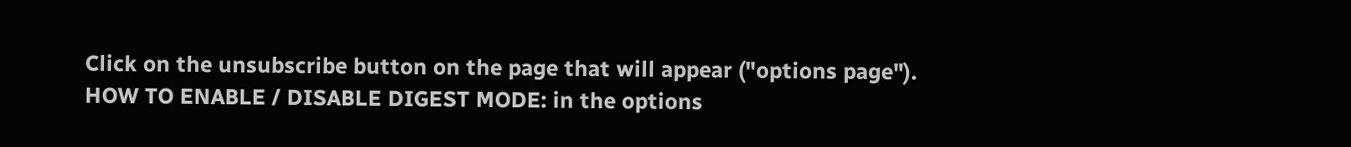Click on the unsubscribe button on the page that will appear ("options page").
HOW TO ENABLE / DISABLE DIGEST MODE: in the options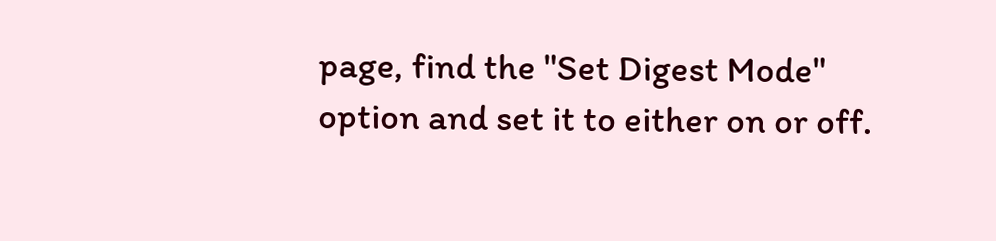page, find the "Set Digest Mode" option and set it to either on or off.